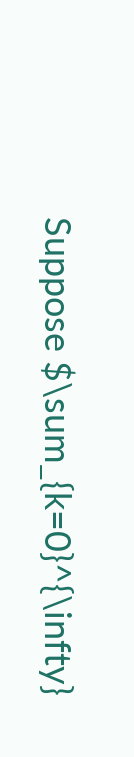Suppose $\sum_{k=0}^{\infty}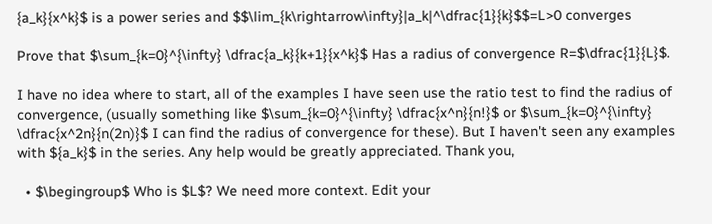{a_k}{x^k}$ is a power series and $$\lim_{k\rightarrow\infty}|a_k|^\dfrac{1}{k}$$=L>0 converges

Prove that $\sum_{k=0}^{\infty} \dfrac{a_k}{k+1}{x^k}$ Has a radius of convergence R=$\dfrac{1}{L}$.

I have no idea where to start, all of the examples I have seen use the ratio test to find the radius of convergence, (usually something like $\sum_{k=0}^{\infty} \dfrac{x^n}{n!}$ or $\sum_{k=0}^{\infty} \dfrac{x^2n}{n(2n)}$ I can find the radius of convergence for these). But I haven't seen any examples with ${a_k}$ in the series. Any help would be greatly appreciated. Thank you,

  • $\begingroup$ Who is $L$? We need more context. Edit your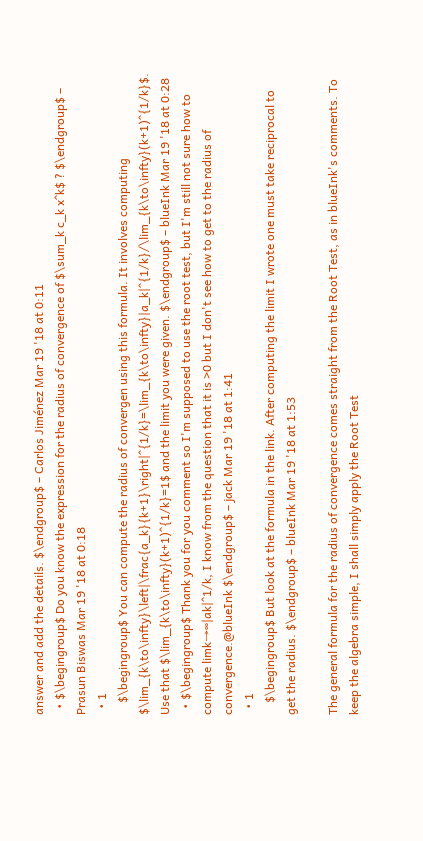answer and add the details. $\endgroup$ – Carlos Jiménez Mar 19 '18 at 0:11
  • $\begingroup$ Do you know the expression for the radius of convergence of $\sum_k c_k x^k$ ? $\endgroup$ – Prasun Biswas Mar 19 '18 at 0:18
  • 1
    $\begingroup$ You can compute the radius of convergen using this formula. It involves computing $\lim_{k\to\infty}\left|\frac{a_k}{k+1}\right|^{1/k}=\lim_{k\to\infty}|a_k|^{1/k}/\lim_{k\to\infty}(k+1)^{1/k}$. Use that $\lim_{k\to\infty}(k+1)^{1/k}=1$ and the limit you were given. $\endgroup$ – blueInk Mar 19 '18 at 0:28
  • $\begingroup$ Thank you for you comment so I'm supposed to use the root test, but I'm still not sure how to compute limk→∞|ak|^1/k, I know from the question that it is >0 but I don't see how to get to the radius of convergence.@blueInk $\endgroup$ – jack Mar 19 '18 at 1:41
  • 1
    $\begingroup$ But look at the formula in the link. After computing the limit I wrote one must take reciprocal to get the radius. $\endgroup$ – blueInk Mar 19 '18 at 1:53

The general formula for the radius of convergence comes straight from the Root Test, as in blueInk's comments. To keep the algebra simple, I shall simply apply the Root Test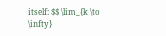itself: $$ \lim_{k \to \infty}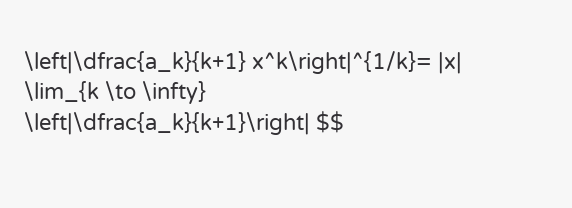\left|\dfrac{a_k}{k+1} x^k\right|^{1/k}= |x| \lim_{k \to \infty} \left|\dfrac{a_k}{k+1}\right| $$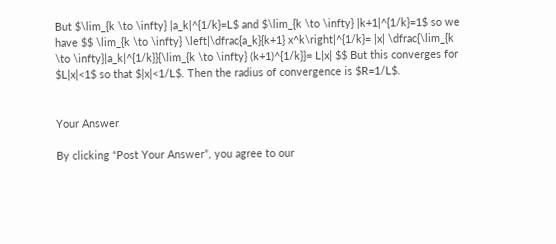But $\lim_{k \to \infty} |a_k|^{1/k}=L$ and $\lim_{k \to \infty} |k+1|^{1/k}=1$ so we have $$ \lim_{k \to \infty} \left|\dfrac{a_k}{k+1} x^k\right|^{1/k}= |x| \dfrac{\lim_{k \to \infty}|a_k|^{1/k}}{\lim_{k \to \infty} (k+1)^{1/k}}= L|x| $$ But this converges for $L|x|<1$ so that $|x|<1/L$. Then the radius of convergence is $R=1/L$.


Your Answer

By clicking “Post Your Answer”, you agree to our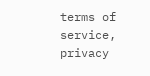terms of service, privacy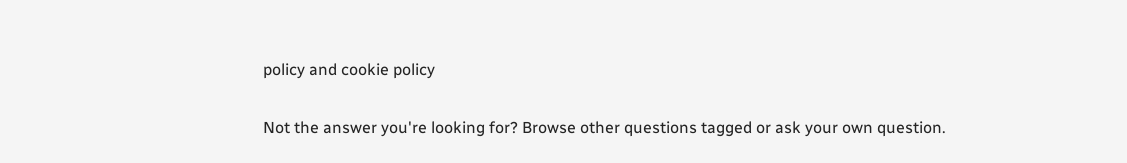policy and cookie policy

Not the answer you're looking for? Browse other questions tagged or ask your own question.